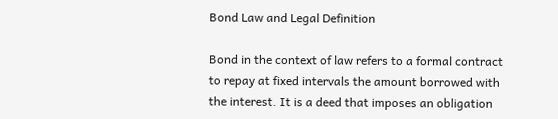Bond Law and Legal Definition

Bond in the context of law refers to a formal contract to repay at fixed intervals the amount borrowed with the interest. It is a deed that imposes an obligation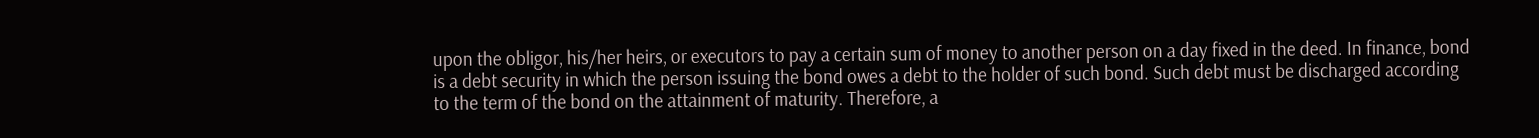upon the obligor, his/her heirs, or executors to pay a certain sum of money to another person on a day fixed in the deed. In finance, bond is a debt security in which the person issuing the bond owes a debt to the holder of such bond. Such debt must be discharged according to the term of the bond on the attainment of maturity. Therefore, a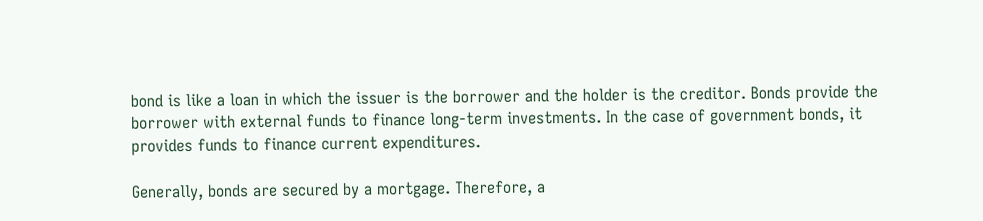bond is like a loan in which the issuer is the borrower and the holder is the creditor. Bonds provide the borrower with external funds to finance long-term investments. In the case of government bonds, it provides funds to finance current expenditures.

Generally, bonds are secured by a mortgage. Therefore, a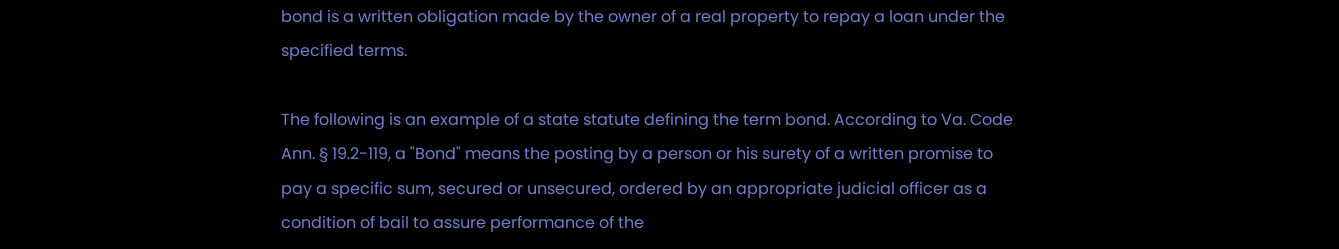bond is a written obligation made by the owner of a real property to repay a loan under the specified terms.

The following is an example of a state statute defining the term bond. According to Va. Code Ann. § 19.2-119, a "Bond" means the posting by a person or his surety of a written promise to pay a specific sum, secured or unsecured, ordered by an appropriate judicial officer as a condition of bail to assure performance of the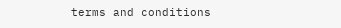terms and conditions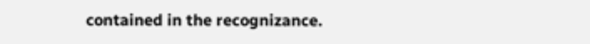contained in the recognizance.